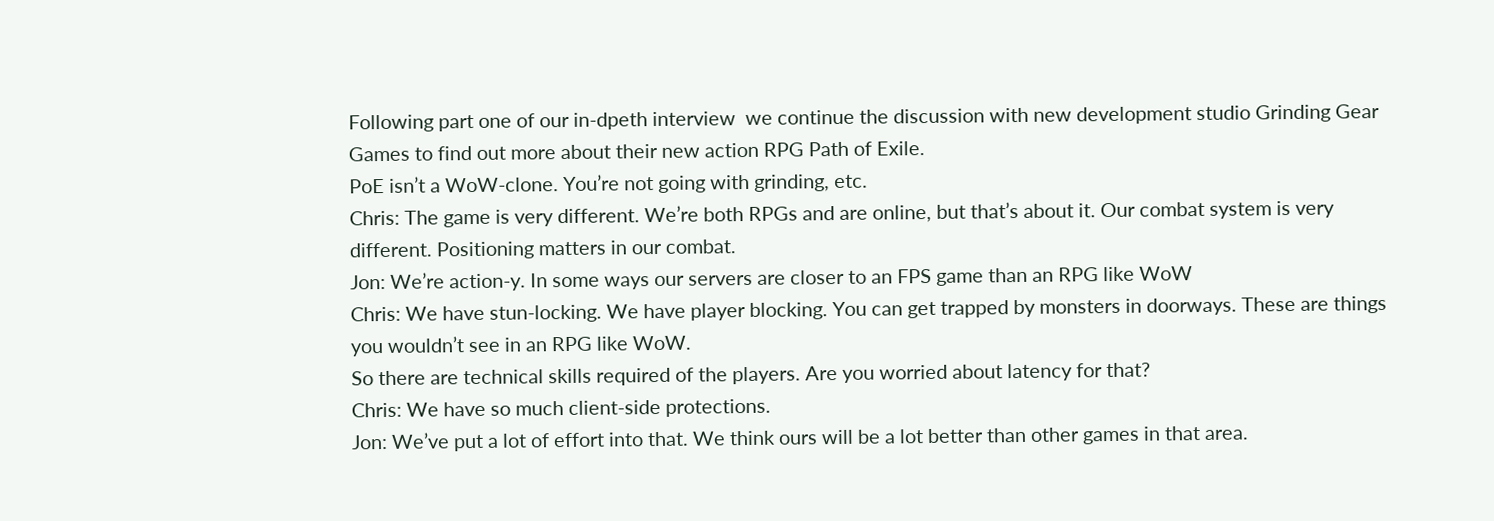Following part one of our in-dpeth interview  we continue the discussion with new development studio Grinding Gear Games to find out more about their new action RPG Path of Exile.
PoE isn’t a WoW-clone. You’re not going with grinding, etc.
Chris: The game is very different. We’re both RPGs and are online, but that’s about it. Our combat system is very different. Positioning matters in our combat.
Jon: We’re action-y. In some ways our servers are closer to an FPS game than an RPG like WoW
Chris: We have stun-locking. We have player blocking. You can get trapped by monsters in doorways. These are things you wouldn’t see in an RPG like WoW.
So there are technical skills required of the players. Are you worried about latency for that?
Chris: We have so much client-side protections.
Jon: We’ve put a lot of effort into that. We think ours will be a lot better than other games in that area.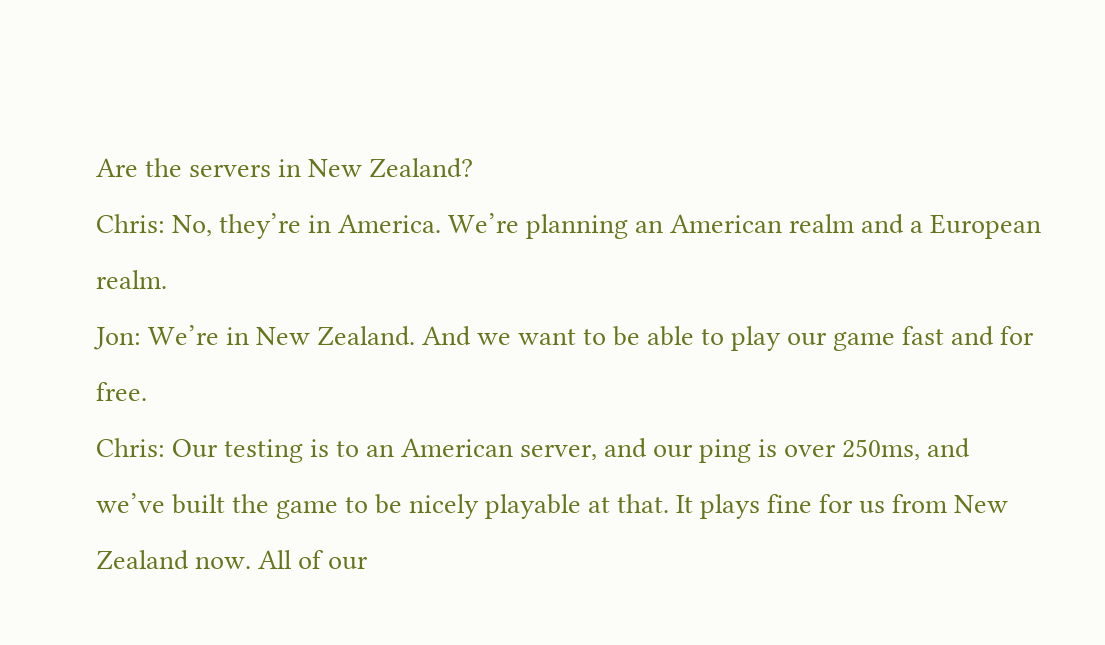Are the servers in New Zealand?
Chris: No, they’re in America. We’re planning an American realm and a European realm.
Jon: We’re in New Zealand. And we want to be able to play our game fast and for free.
Chris: Our testing is to an American server, and our ping is over 250ms, and we’ve built the game to be nicely playable at that. It plays fine for us from New Zealand now. All of our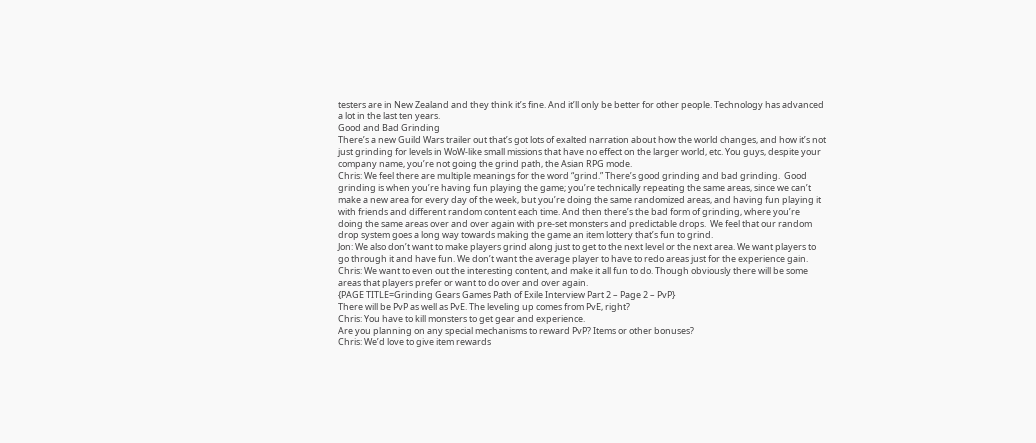testers are in New Zealand and they think it’s fine. And it’ll only be better for other people. Technology has advanced a lot in the last ten years.
Good and Bad Grinding
There’s a new Guild Wars trailer out that’s got lots of exalted narration about how the world changes, and how it’s not just grinding for levels in WoW-like small missions that have no effect on the larger world, etc. You guys, despite your company name, you’re not going the grind path, the Asian RPG mode.
Chris: We feel there are multiple meanings for the word “grind.” There’s good grinding and bad grinding.  Good grinding is when you’re having fun playing the game; you’re technically repeating the same areas, since we can’t make a new area for every day of the week, but you’re doing the same randomized areas, and having fun playing it with friends and different random content each time. And then there’s the bad form of grinding, where you’re doing the same areas over and over again with pre-set monsters and predictable drops.  We feel that our random drop system goes a long way towards making the game an item lottery that’s fun to grind.
Jon: We also don’t want to make players grind along just to get to the next level or the next area. We want players to go through it and have fun. We don’t want the average player to have to redo areas just for the experience gain.
Chris: We want to even out the interesting content, and make it all fun to do. Though obviously there will be some areas that players prefer or want to do over and over again.
{PAGE TITLE=Grinding Gears Games Path of Exile Interview Part 2 – Page 2 – PvP}
There will be PvP as well as PvE. The leveling up comes from PvE, right?
Chris: You have to kill monsters to get gear and experience.
Are you planning on any special mechanisms to reward PvP? Items or other bonuses?
Chris: We’d love to give item rewards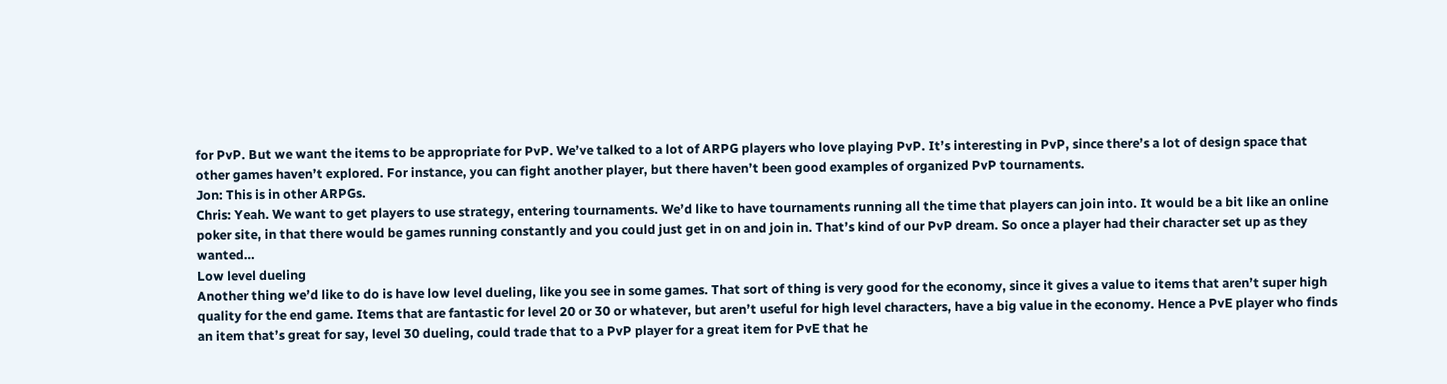for PvP. But we want the items to be appropriate for PvP. We’ve talked to a lot of ARPG players who love playing PvP. It’s interesting in PvP, since there’s a lot of design space that other games haven’t explored. For instance, you can fight another player, but there haven’t been good examples of organized PvP tournaments.
Jon: This is in other ARPGs.
Chris: Yeah. We want to get players to use strategy, entering tournaments. We’d like to have tournaments running all the time that players can join into. It would be a bit like an online poker site, in that there would be games running constantly and you could just get in on and join in. That’s kind of our PvP dream. So once a player had their character set up as they wanted…
Low level dueling
Another thing we’d like to do is have low level dueling, like you see in some games. That sort of thing is very good for the economy, since it gives a value to items that aren’t super high quality for the end game. Items that are fantastic for level 20 or 30 or whatever, but aren’t useful for high level characters, have a big value in the economy. Hence a PvE player who finds an item that’s great for say, level 30 dueling, could trade that to a PvP player for a great item for PvE that he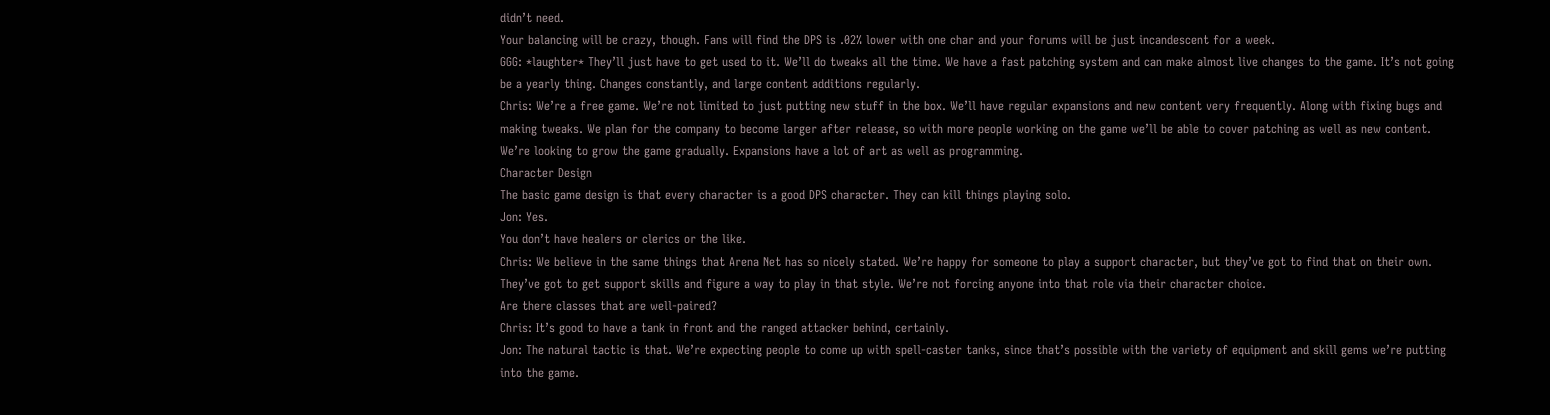didn’t need.
Your balancing will be crazy, though. Fans will find the DPS is .02% lower with one char and your forums will be just incandescent for a week.
GGG: *laughter* They’ll just have to get used to it. We’ll do tweaks all the time. We have a fast patching system and can make almost live changes to the game. It’s not going be a yearly thing. Changes constantly, and large content additions regularly.
Chris: We’re a free game. We’re not limited to just putting new stuff in the box. We’ll have regular expansions and new content very frequently. Along with fixing bugs and making tweaks. We plan for the company to become larger after release, so with more people working on the game we’ll be able to cover patching as well as new content.  We’re looking to grow the game gradually. Expansions have a lot of art as well as programming.
Character Design
The basic game design is that every character is a good DPS character. They can kill things playing solo.
Jon: Yes.
You don’t have healers or clerics or the like.
Chris: We believe in the same things that Arena Net has so nicely stated. We’re happy for someone to play a support character, but they’ve got to find that on their own. They’ve got to get support skills and figure a way to play in that style. We’re not forcing anyone into that role via their character choice.
Are there classes that are well-paired?
Chris: It’s good to have a tank in front and the ranged attacker behind, certainly.
Jon: The natural tactic is that. We’re expecting people to come up with spell-caster tanks, since that’s possible with the variety of equipment and skill gems we’re putting into the game.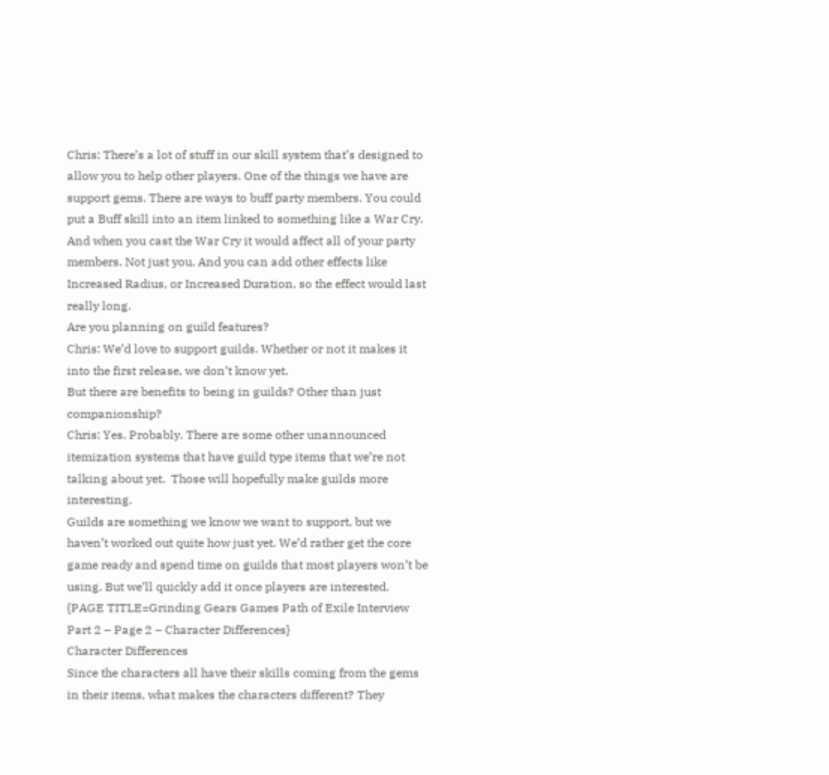Chris: There’s a lot of stuff in our skill system that’s designed to allow you to help other players. One of the things we have are support gems. There are ways to buff party members. You could put a Buff skill into an item linked to something like a War Cry. And when you cast the War Cry it would affect all of your party members. Not just you. And you can add other effects like Increased Radius, or Increased Duration, so the effect would last really long.
Are you planning on guild features?
Chris: We’d love to support guilds. Whether or not it makes it into the first release, we don’t know yet.
But there are benefits to being in guilds? Other than just companionship?
Chris: Yes. Probably. There are some other unannounced itemization systems that have guild type items that we’re not talking about yet.  Those will hopefully make guilds more interesting.
Guilds are something we know we want to support, but we haven’t worked out quite how just yet. We’d rather get the core game ready and spend time on guilds that most players won’t be using. But we’ll quickly add it once players are interested.
{PAGE TITLE=Grinding Gears Games Path of Exile Interview Part 2 – Page 2 – Character Differences}
Character Differences
Since the characters all have their skills coming from the gems in their items, what makes the characters different? They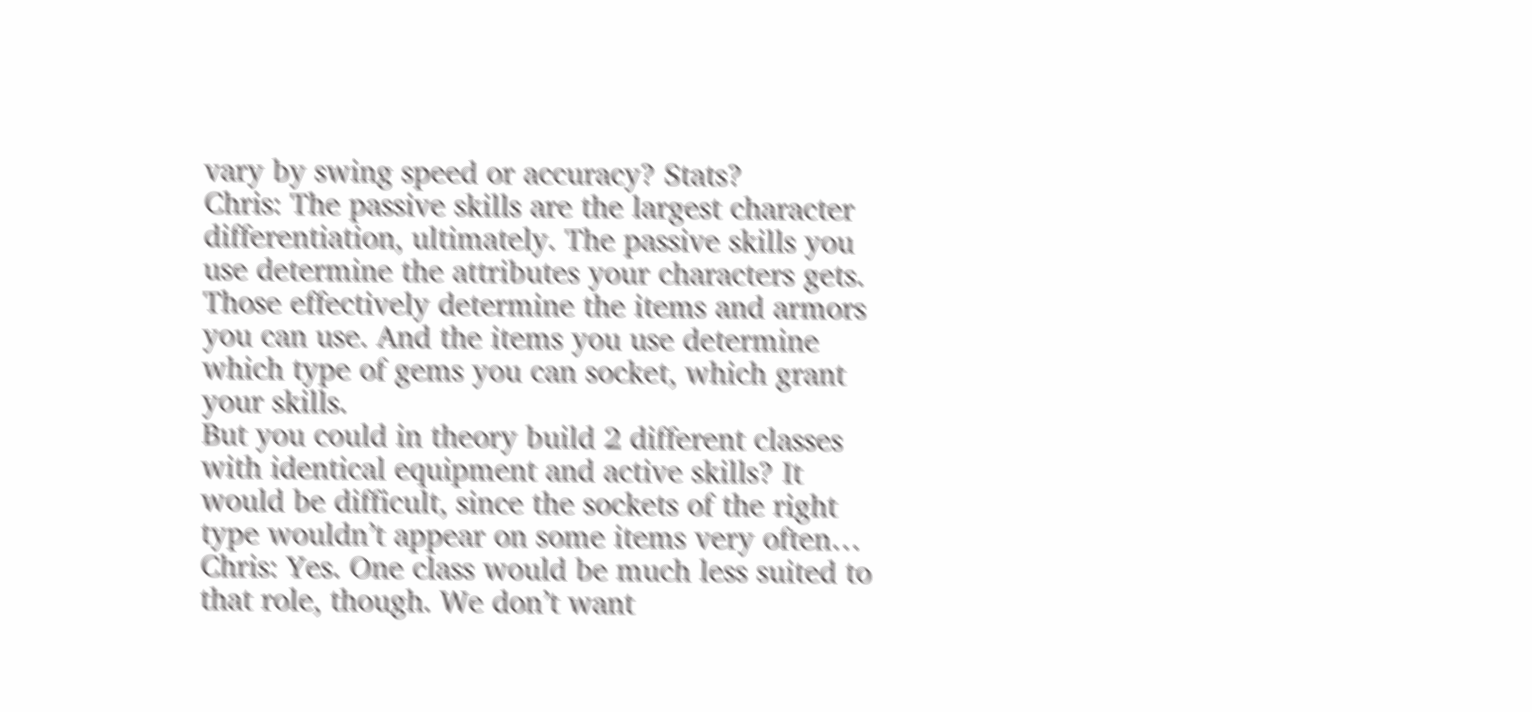vary by swing speed or accuracy? Stats?
Chris: The passive skills are the largest character differentiation, ultimately. The passive skills you use determine the attributes your characters gets. Those effectively determine the items and armors you can use. And the items you use determine which type of gems you can socket, which grant your skills.
But you could in theory build 2 different classes with identical equipment and active skills? It would be difficult, since the sockets of the right type wouldn’t appear on some items very often…
Chris: Yes. One class would be much less suited to that role, though. We don’t want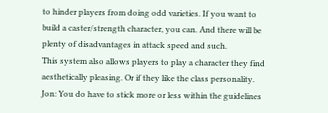to hinder players from doing odd varieties. If you want to build a caster/strength character, you can. And there will be plenty of disadvantages in attack speed and such.
This system also allows players to play a character they find aesthetically pleasing. Or if they like the class personality.
Jon: You do have to stick more or less within the guidelines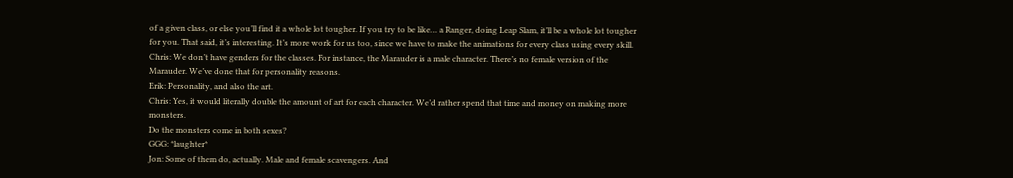of a given class, or else you’ll find it a whole lot tougher. If you try to be like… a Ranger, doing Leap Slam, it’ll be a whole lot tougher for you. That said, it’s interesting. It’s more work for us too, since we have to make the animations for every class using every skill.
Chris: We don’t have genders for the classes. For instance, the Marauder is a male character. There’s no female version of the Marauder. We’ve done that for personality reasons.
Erik: Personality, and also the art.
Chris: Yes, it would literally double the amount of art for each character. We’d rather spend that time and money on making more monsters.
Do the monsters come in both sexes?
GGG: *laughter*
Jon: Some of them do, actually. Male and female scavengers. And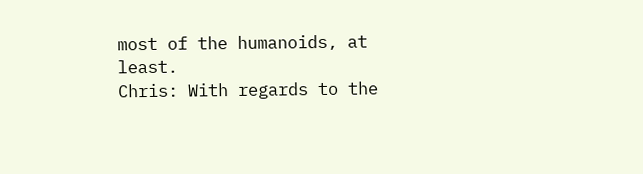most of the humanoids, at least.
Chris: With regards to the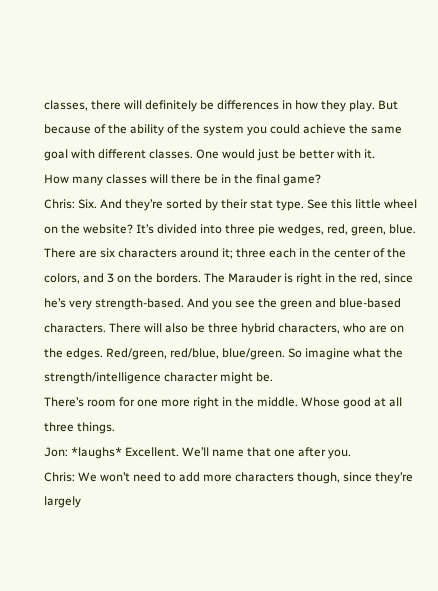classes, there will definitely be differences in how they play. But because of the ability of the system you could achieve the same goal with different classes. One would just be better with it.
How many classes will there be in the final game?
Chris: Six. And they’re sorted by their stat type. See this little wheel on the website? It’s divided into three pie wedges, red, green, blue. There are six characters around it; three each in the center of the colors, and 3 on the borders. The Marauder is right in the red, since he’s very strength-based. And you see the green and blue-based characters. There will also be three hybrid characters, who are on the edges. Red/green, red/blue, blue/green. So imagine what the strength/intelligence character might be.
There’s room for one more right in the middle. Whose good at all three things.
Jon: *laughs* Excellent. We’ll name that one after you.
Chris: We won’t need to add more characters though, since they’re largely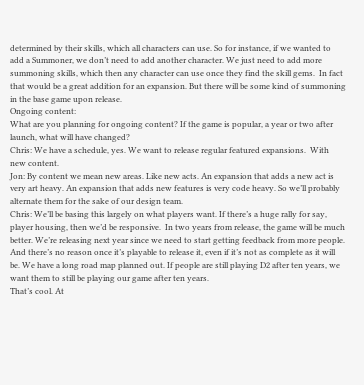determined by their skills, which all characters can use. So for instance, if we wanted to add a Summoner, we don’t need to add another character. We just need to add more summoning skills, which then any character can use once they find the skill gems.  In fact that would be a great addition for an expansion. But there will be some kind of summoning in the base game upon release.
Ongoing content:
What are you planning for ongoing content? If the game is popular, a year or two after launch, what will have changed?
Chris: We have a schedule, yes. We want to release regular featured expansions.  With new content.
Jon: By content we mean new areas. Like new acts. An expansion that adds a new act is very art heavy. An expansion that adds new features is very code heavy. So we’ll probably alternate them for the sake of our design team.
Chris: We’ll be basing this largely on what players want. If there’s a huge rally for say, player housing, then we’d be responsive.  In two years from release, the game will be much better. We’re releasing next year since we need to start getting feedback from more people. And there’s no reason once it’s playable to release it, even if it’s not as complete as it will be. We have a long road map planned out. If people are still playing D2 after ten years, we want them to still be playing our game after ten years.
That’s cool. At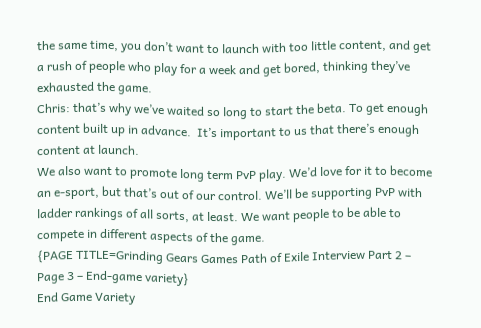the same time, you don’t want to launch with too little content, and get a rush of people who play for a week and get bored, thinking they’ve exhausted the game.
Chris: that’s why we’ve waited so long to start the beta. To get enough content built up in advance.  It’s important to us that there’s enough content at launch.
We also want to promote long term PvP play. We’d love for it to become an e-sport, but that’s out of our control. We’ll be supporting PvP with ladder rankings of all sorts, at least. We want people to be able to compete in different aspects of the game.
{PAGE TITLE=Grinding Gears Games Path of Exile Interview Part 2 – Page 3 – End-game variety}
End Game Variety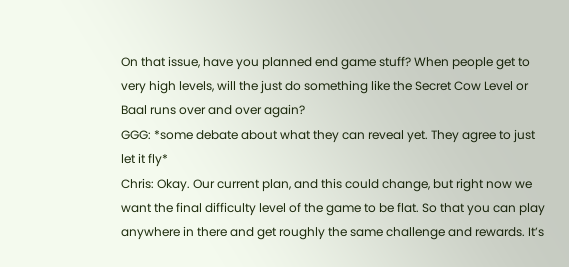On that issue, have you planned end game stuff? When people get to very high levels, will the just do something like the Secret Cow Level or Baal runs over and over again?
GGG: *some debate about what they can reveal yet. They agree to just let it fly*
Chris: Okay. Our current plan, and this could change, but right now we want the final difficulty level of the game to be flat. So that you can play anywhere in there and get roughly the same challenge and rewards. It’s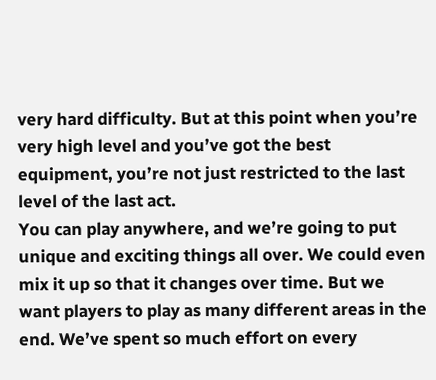very hard difficulty. But at this point when you’re very high level and you’ve got the best equipment, you’re not just restricted to the last level of the last act.
You can play anywhere, and we’re going to put unique and exciting things all over. We could even mix it up so that it changes over time. But we want players to play as many different areas in the end. We’ve spent so much effort on every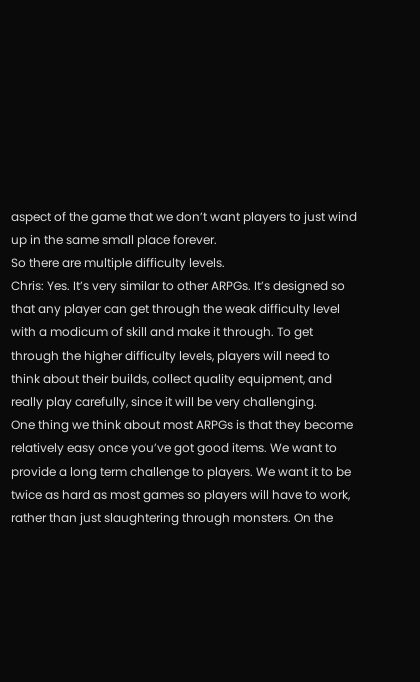aspect of the game that we don’t want players to just wind up in the same small place forever.
So there are multiple difficulty levels.
Chris: Yes. It’s very similar to other ARPGs. It’s designed so that any player can get through the weak difficulty level with a modicum of skill and make it through. To get through the higher difficulty levels, players will need to think about their builds, collect quality equipment, and really play carefully, since it will be very challenging.
One thing we think about most ARPGs is that they become relatively easy once you’ve got good items. We want to provide a long term challenge to players. We want it to be twice as hard as most games so players will have to work, rather than just slaughtering through monsters. On the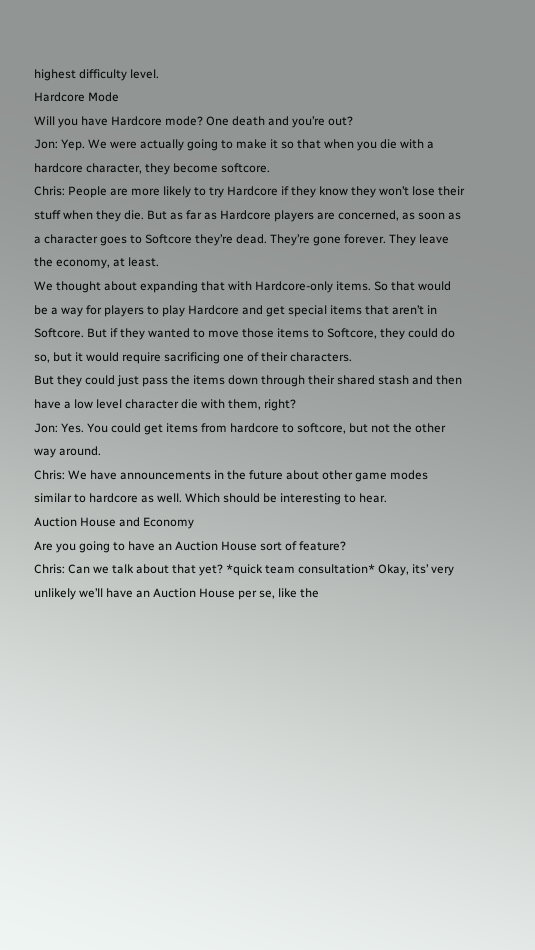highest difficulty level.
Hardcore Mode
Will you have Hardcore mode? One death and you’re out?
Jon: Yep. We were actually going to make it so that when you die with a hardcore character, they become softcore.
Chris: People are more likely to try Hardcore if they know they won’t lose their stuff when they die. But as far as Hardcore players are concerned, as soon as a character goes to Softcore they’re dead. They’re gone forever. They leave the economy, at least.
We thought about expanding that with Hardcore-only items. So that would be a way for players to play Hardcore and get special items that aren’t in Softcore. But if they wanted to move those items to Softcore, they could do so, but it would require sacrificing one of their characters.
But they could just pass the items down through their shared stash and then have a low level character die with them, right?
Jon: Yes. You could get items from hardcore to softcore, but not the other way around.
Chris: We have announcements in the future about other game modes similar to hardcore as well. Which should be interesting to hear.
Auction House and Economy
Are you going to have an Auction House sort of feature?
Chris: Can we talk about that yet? *quick team consultation* Okay, its’ very unlikely we’ll have an Auction House per se, like the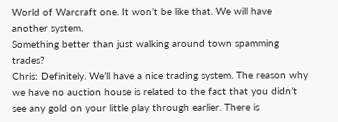World of Warcraft one. It won’t be like that. We will have another system.
Something better than just walking around town spamming trades?
Chris: Definitely. We’ll have a nice trading system. The reason why we have no auction house is related to the fact that you didn’t see any gold on your little play through earlier. There is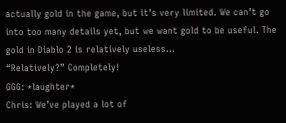actually gold in the game, but it’s very limited. We can’t go into too many details yet, but we want gold to be useful. The gold in Diablo 2 is relatively useless…
“Relatively?” Completely!
GGG: *laughter*
Chris: We’ve played a lot of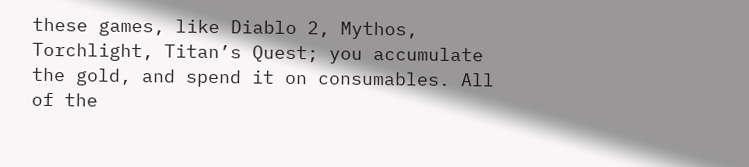these games, like Diablo 2, Mythos, Torchlight, Titan’s Quest; you accumulate the gold, and spend it on consumables. All of the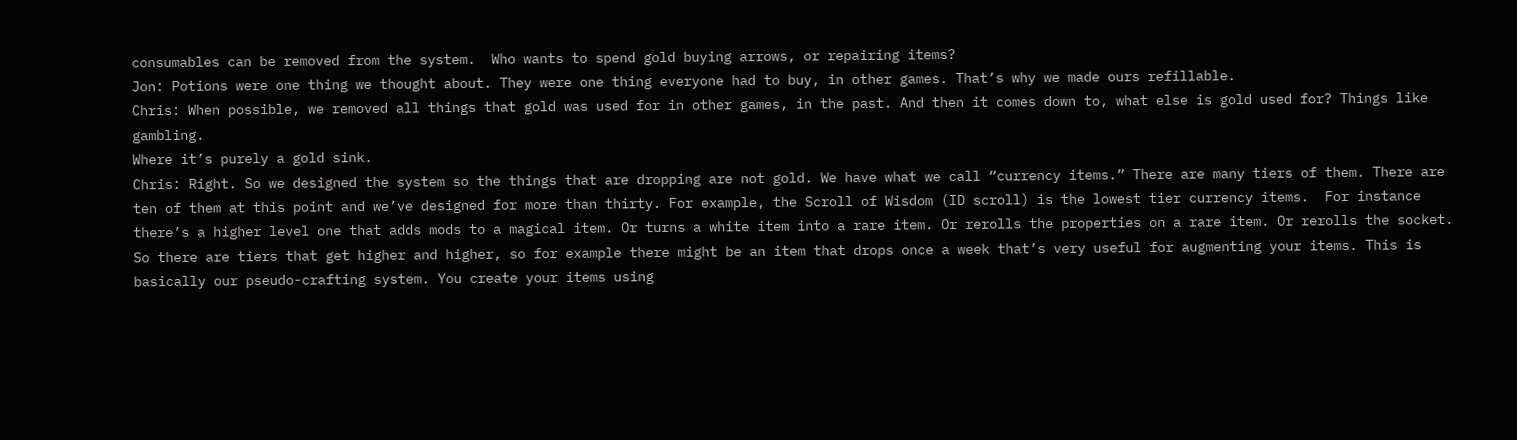consumables can be removed from the system.  Who wants to spend gold buying arrows, or repairing items?
Jon: Potions were one thing we thought about. They were one thing everyone had to buy, in other games. That’s why we made ours refillable.
Chris: When possible, we removed all things that gold was used for in other games, in the past. And then it comes down to, what else is gold used for? Things like gambling.
Where it’s purely a gold sink.
Chris: Right. So we designed the system so the things that are dropping are not gold. We have what we call “currency items.” There are many tiers of them. There are ten of them at this point and we’ve designed for more than thirty. For example, the Scroll of Wisdom (ID scroll) is the lowest tier currency items.  For instance there’s a higher level one that adds mods to a magical item. Or turns a white item into a rare item. Or rerolls the properties on a rare item. Or rerolls the socket. So there are tiers that get higher and higher, so for example there might be an item that drops once a week that’s very useful for augmenting your items. This is basically our pseudo-crafting system. You create your items using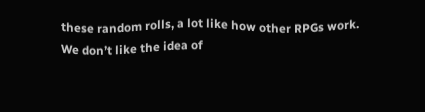these random rolls, a lot like how other RPGs work. We don’t like the idea of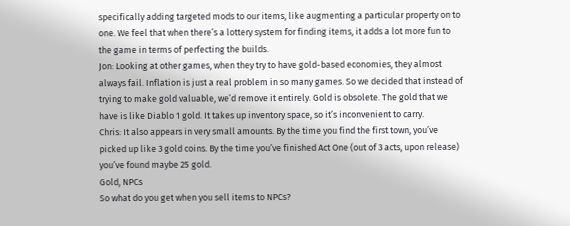specifically adding targeted mods to our items, like augmenting a particular property on to one. We feel that when there’s a lottery system for finding items, it adds a lot more fun to the game in terms of perfecting the builds.
Jon: Looking at other games, when they try to have gold-based economies, they almost always fail. Inflation is just a real problem in so many games. So we decided that instead of trying to make gold valuable, we’d remove it entirely. Gold is obsolete. The gold that we have is like Diablo 1 gold. It takes up inventory space, so it’s inconvenient to carry.
Chris: It also appears in very small amounts. By the time you find the first town, you’ve picked up like 3 gold coins. By the time you’ve finished Act One (out of 3 acts, upon release) you’ve found maybe 25 gold.
Gold, NPCs
So what do you get when you sell items to NPCs?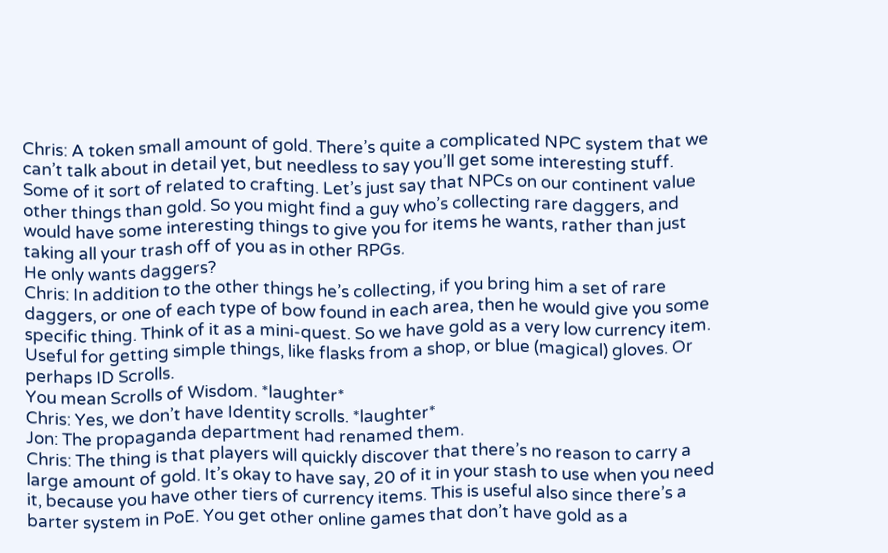Chris: A token small amount of gold. There’s quite a complicated NPC system that we can’t talk about in detail yet, but needless to say you’ll get some interesting stuff.  Some of it sort of related to crafting. Let’s just say that NPCs on our continent value other things than gold. So you might find a guy who’s collecting rare daggers, and would have some interesting things to give you for items he wants, rather than just taking all your trash off of you as in other RPGs.
He only wants daggers?
Chris: In addition to the other things he’s collecting, if you bring him a set of rare daggers, or one of each type of bow found in each area, then he would give you some specific thing. Think of it as a mini-quest. So we have gold as a very low currency item. Useful for getting simple things, like flasks from a shop, or blue (magical) gloves. Or perhaps ID Scrolls.
You mean Scrolls of Wisdom. *laughter*
Chris: Yes, we don’t have Identity scrolls. *laughter*
Jon: The propaganda department had renamed them.
Chris: The thing is that players will quickly discover that there’s no reason to carry a large amount of gold. It’s okay to have say, 20 of it in your stash to use when you need it, because you have other tiers of currency items. This is useful also since there’s a barter system in PoE. You get other online games that don’t have gold as a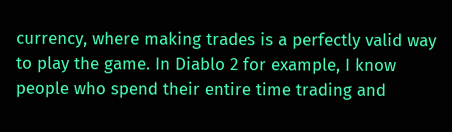currency, where making trades is a perfectly valid way to play the game. In Diablo 2 for example, I know people who spend their entire time trading and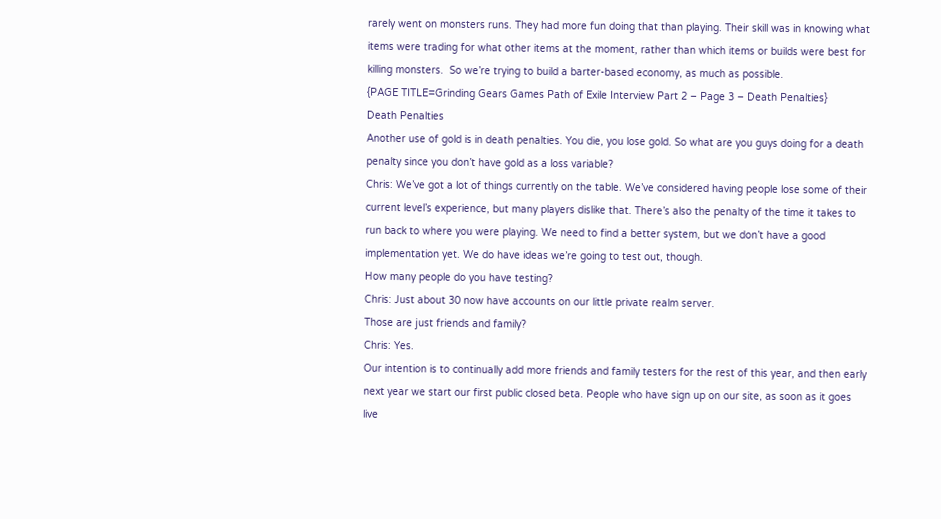rarely went on monsters runs. They had more fun doing that than playing. Their skill was in knowing what items were trading for what other items at the moment, rather than which items or builds were best for killing monsters.  So we’re trying to build a barter-based economy, as much as possible.
{PAGE TITLE=Grinding Gears Games Path of Exile Interview Part 2 – Page 3 – Death Penalties}
Death Penalties
Another use of gold is in death penalties. You die, you lose gold. So what are you guys doing for a death penalty since you don’t have gold as a loss variable?
Chris: We’ve got a lot of things currently on the table. We’ve considered having people lose some of their current level’s experience, but many players dislike that. There’s also the penalty of the time it takes to run back to where you were playing. We need to find a better system, but we don’t have a good implementation yet. We do have ideas we’re going to test out, though.
How many people do you have testing?
Chris: Just about 30 now have accounts on our little private realm server.
Those are just friends and family?
Chris: Yes.
Our intention is to continually add more friends and family testers for the rest of this year, and then early next year we start our first public closed beta. People who have sign up on our site, as soon as it goes live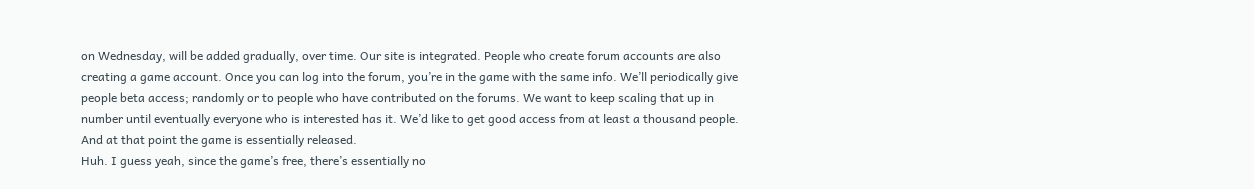on Wednesday, will be added gradually, over time. Our site is integrated. People who create forum accounts are also creating a game account. Once you can log into the forum, you’re in the game with the same info. We’ll periodically give people beta access; randomly or to people who have contributed on the forums. We want to keep scaling that up in number until eventually everyone who is interested has it. We’d like to get good access from at least a thousand people.  And at that point the game is essentially released.
Huh. I guess yeah, since the game’s free, there’s essentially no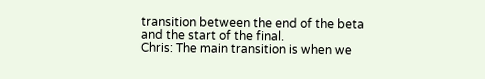transition between the end of the beta and the start of the final.
Chris: The main transition is when we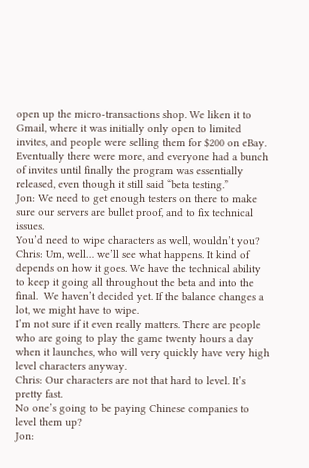open up the micro-transactions shop. We liken it to Gmail, where it was initially only open to limited invites, and people were selling them for $200 on eBay.  Eventually there were more, and everyone had a bunch of invites until finally the program was essentially released, even though it still said “beta testing.”
Jon: We need to get enough testers on there to make sure our servers are bullet proof, and to fix technical issues.
You’d need to wipe characters as well, wouldn’t you?
Chris: Um, well… we’ll see what happens. It kind of depends on how it goes. We have the technical ability to keep it going all throughout the beta and into the final.  We haven’t decided yet. If the balance changes a lot, we might have to wipe.
I’m not sure if it even really matters. There are people who are going to play the game twenty hours a day when it launches, who will very quickly have very high level characters anyway.
Chris: Our characters are not that hard to level. It’s pretty fast.
No one’s going to be paying Chinese companies to level them up?
Jon: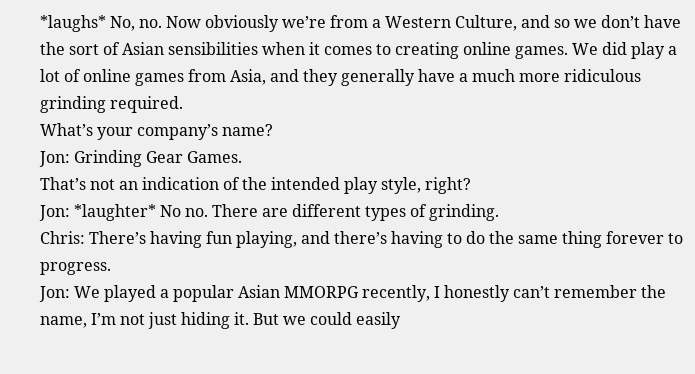*laughs* No, no. Now obviously we’re from a Western Culture, and so we don’t have the sort of Asian sensibilities when it comes to creating online games. We did play a lot of online games from Asia, and they generally have a much more ridiculous grinding required.
What’s your company’s name?
Jon: Grinding Gear Games.
That’s not an indication of the intended play style, right?
Jon: *laughter* No no. There are different types of grinding.
Chris: There’s having fun playing, and there’s having to do the same thing forever to progress.
Jon: We played a popular Asian MMORPG recently, I honestly can’t remember the name, I’m not just hiding it. But we could easily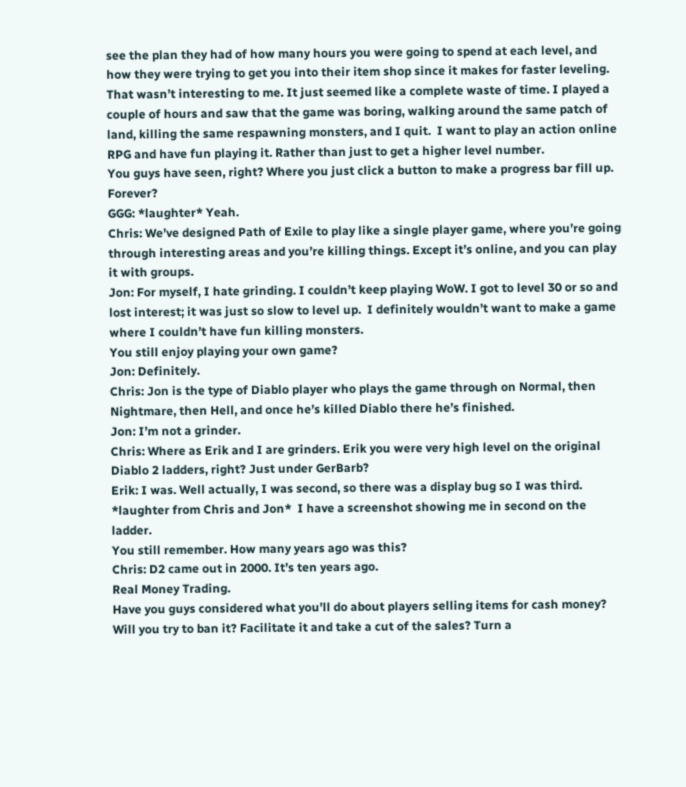see the plan they had of how many hours you were going to spend at each level, and how they were trying to get you into their item shop since it makes for faster leveling. That wasn’t interesting to me. It just seemed like a complete waste of time. I played a couple of hours and saw that the game was boring, walking around the same patch of land, killing the same respawning monsters, and I quit.  I want to play an action online RPG and have fun playing it. Rather than just to get a higher level number.
You guys have seen, right? Where you just click a button to make a progress bar fill up. Forever?
GGG: *laughter* Yeah.
Chris: We’ve designed Path of Exile to play like a single player game, where you’re going through interesting areas and you’re killing things. Except it’s online, and you can play it with groups.
Jon: For myself, I hate grinding. I couldn’t keep playing WoW. I got to level 30 or so and lost interest; it was just so slow to level up.  I definitely wouldn’t want to make a game where I couldn’t have fun killing monsters.
You still enjoy playing your own game?
Jon: Definitely.
Chris: Jon is the type of Diablo player who plays the game through on Normal, then Nightmare, then Hell, and once he’s killed Diablo there he’s finished.
Jon: I’m not a grinder.
Chris: Where as Erik and I are grinders. Erik you were very high level on the original Diablo 2 ladders, right? Just under GerBarb?
Erik: I was. Well actually, I was second, so there was a display bug so I was third.  *laughter from Chris and Jon*  I have a screenshot showing me in second on the ladder.
You still remember. How many years ago was this?
Chris: D2 came out in 2000. It’s ten years ago.
Real Money Trading.
Have you guys considered what you’ll do about players selling items for cash money? Will you try to ban it? Facilitate it and take a cut of the sales? Turn a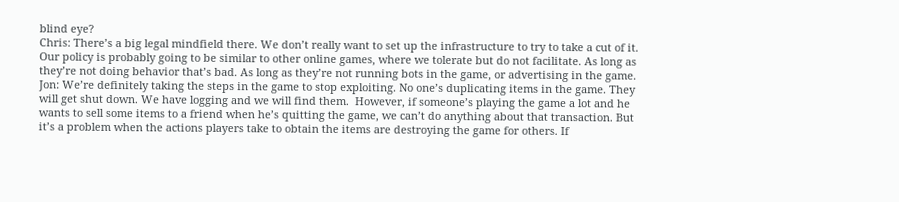blind eye?
Chris: There’s a big legal mindfield there. We don’t really want to set up the infrastructure to try to take a cut of it. Our policy is probably going to be similar to other online games, where we tolerate but do not facilitate. As long as they’re not doing behavior that’s bad. As long as they’re not running bots in the game, or advertising in the game.
Jon: We’re definitely taking the steps in the game to stop exploiting. No one’s duplicating items in the game. They will get shut down. We have logging and we will find them.  However, if someone’s playing the game a lot and he wants to sell some items to a friend when he’s quitting the game, we can’t do anything about that transaction. But it’s a problem when the actions players take to obtain the items are destroying the game for others. If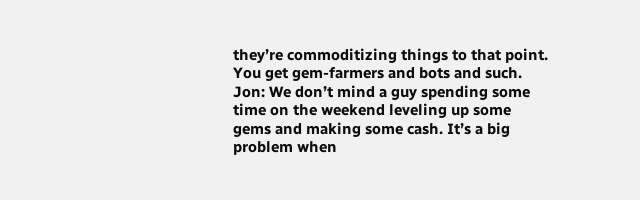they’re commoditizing things to that point.
You get gem-farmers and bots and such.
Jon: We don’t mind a guy spending some time on the weekend leveling up some gems and making some cash. It’s a big problem when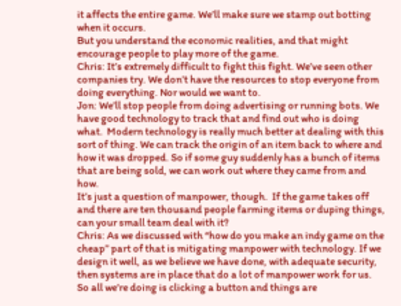it affects the entire game. We’ll make sure we stamp out botting when it occurs.
But you understand the economic realities, and that might encourage people to play more of the game.
Chris: It’s extremely difficult to fight this fight. We’ve seen other companies try. We don’t have the resources to stop everyone from doing everything. Nor would we want to.
Jon: We’ll stop people from doing advertising or running bots. We have good technology to track that and find out who is doing what.  Modern technology is really much better at dealing with this sort of thing. We can track the origin of an item back to where and how it was dropped. So if some guy suddenly has a bunch of items that are being sold, we can work out where they came from and how.
It’s just a question of manpower, though.  If the game takes off and there are ten thousand people farming items or duping things, can your small team deal with it?
Chris: As we discussed with “how do you make an indy game on the cheap” part of that is mitigating manpower with technology. If we design it well, as we believe we have done, with adequate security, then systems are in place that do a lot of manpower work for us. So all we’re doing is clicking a button and things are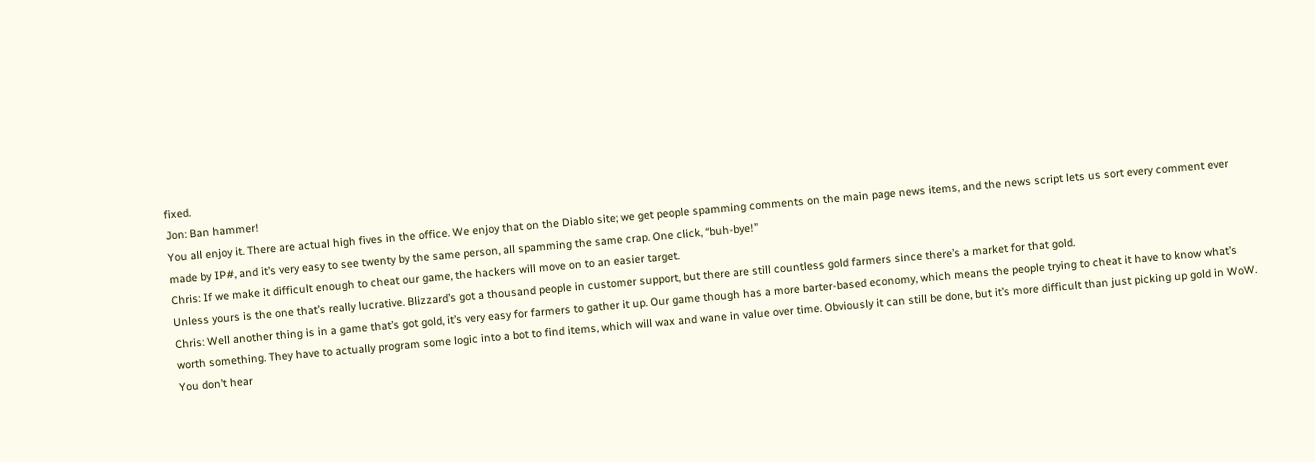fixed.
Jon: Ban hammer!
You all enjoy it. There are actual high fives in the office. We enjoy that on the Diablo site; we get people spamming comments on the main page news items, and the news script lets us sort every comment ever made by IP#, and it’s very easy to see twenty by the same person, all spamming the same crap. One click, “buh-bye!”
Chris: If we make it difficult enough to cheat our game, the hackers will move on to an easier target.
Unless yours is the one that’s really lucrative. Blizzard’s got a thousand people in customer support, but there are still countless gold farmers since there’s a market for that gold.
Chris: Well another thing is in a game that’s got gold, it’s very easy for farmers to gather it up. Our game though has a more barter-based economy, which means the people trying to cheat it have to know what’s worth something. They have to actually program some logic into a bot to find items, which will wax and wane in value over time. Obviously it can still be done, but it’s more difficult than just picking up gold in WoW.  You don’t hear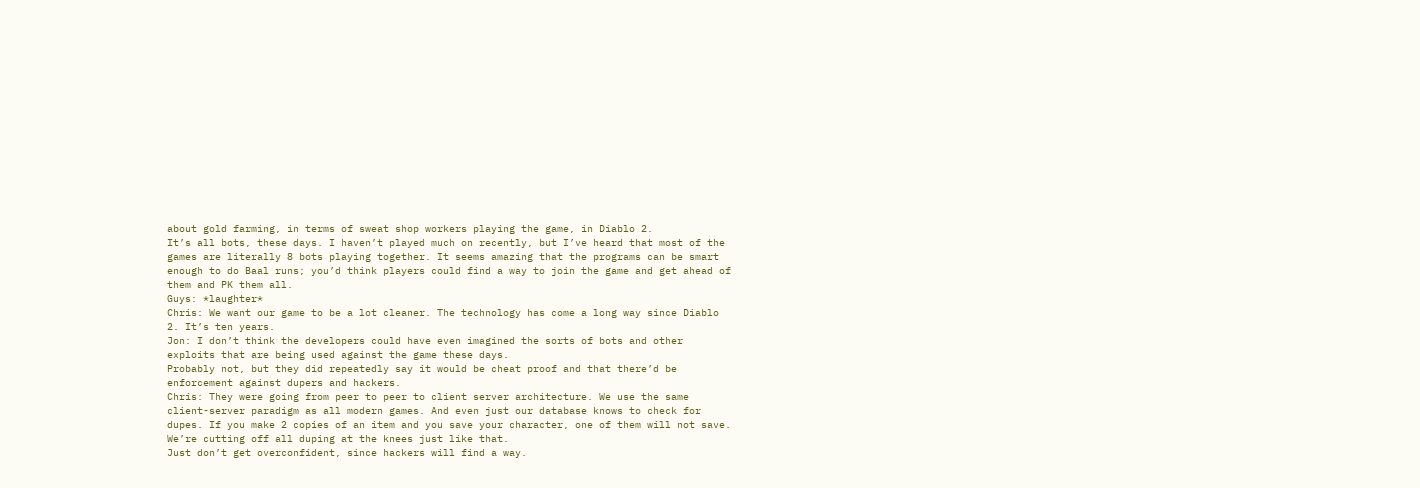about gold farming, in terms of sweat shop workers playing the game, in Diablo 2.
It’s all bots, these days. I haven’t played much on recently, but I’ve heard that most of the games are literally 8 bots playing together. It seems amazing that the programs can be smart enough to do Baal runs; you’d think players could find a way to join the game and get ahead of them and PK them all.
Guys: *laughter*
Chris: We want our game to be a lot cleaner. The technology has come a long way since Diablo 2. It’s ten years.
Jon: I don’t think the developers could have even imagined the sorts of bots and other exploits that are being used against the game these days.
Probably not, but they did repeatedly say it would be cheat proof and that there’d be enforcement against dupers and hackers.
Chris: They were going from peer to peer to client server architecture. We use the same client-server paradigm as all modern games. And even just our database knows to check for dupes. If you make 2 copies of an item and you save your character, one of them will not save. We’re cutting off all duping at the knees just like that.
Just don’t get overconfident, since hackers will find a way.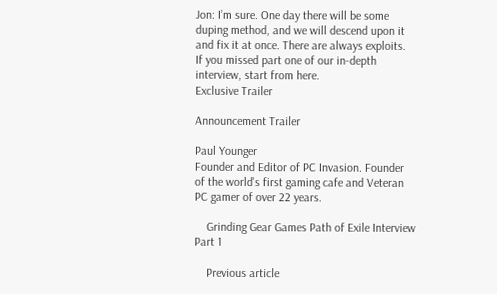Jon: I’m sure. One day there will be some duping method, and we will descend upon it and fix it at once. There are always exploits.
If you missed part one of our in-depth interview, start from here.
Exclusive Trailer

Announcement Trailer

Paul Younger
Founder and Editor of PC Invasion. Founder of the world's first gaming cafe and Veteran PC gamer of over 22 years.

    Grinding Gear Games Path of Exile Interview Part 1

    Previous article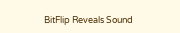BitFlip Reveals Sound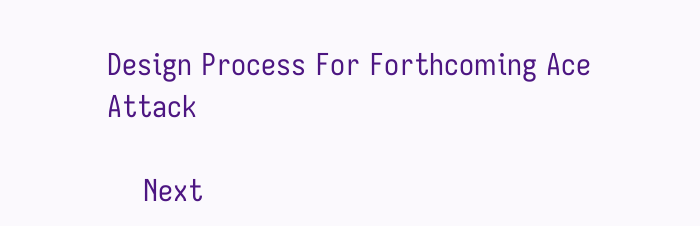Design Process For Forthcoming Ace Attack

    Next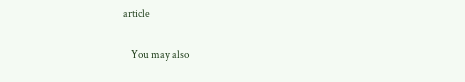article

    You may also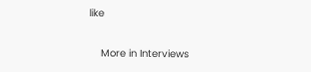like

    More in Interviews